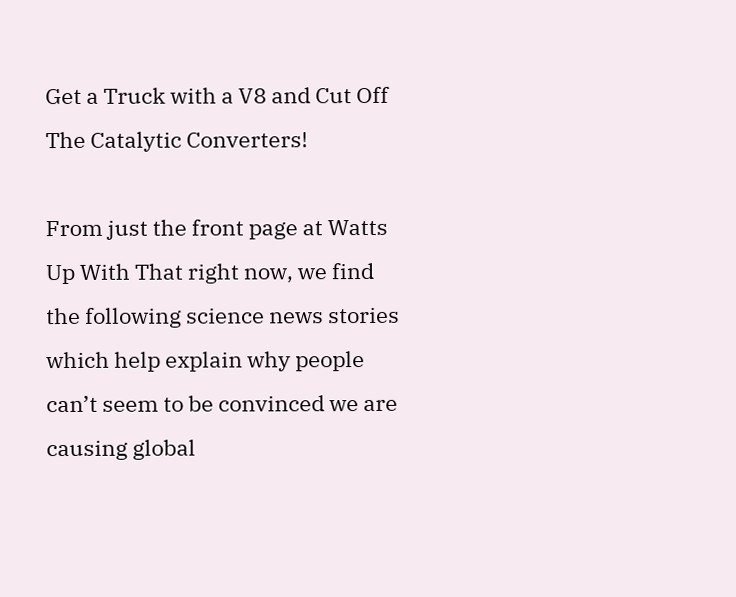Get a Truck with a V8 and Cut Off The Catalytic Converters!

From just the front page at Watts Up With That right now, we find the following science news stories which help explain why people can’t seem to be convinced we are causing global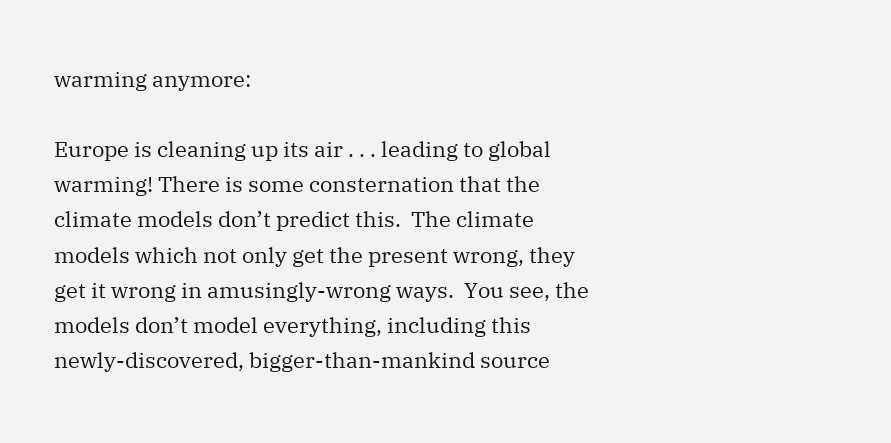warming anymore:

Europe is cleaning up its air . . . leading to global warming! There is some consternation that the climate models don’t predict this.  The climate models which not only get the present wrong, they get it wrong in amusingly-wrong ways.  You see, the models don’t model everything, including this newly-discovered, bigger-than-mankind source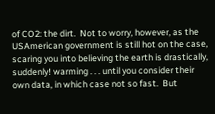of CO2: the dirt.  Not to worry, however, as the USAmerican government is still hot on the case, scaring you into believing the earth is drastically, suddenly! warming . . . until you consider their own data, in which case not so fast.  But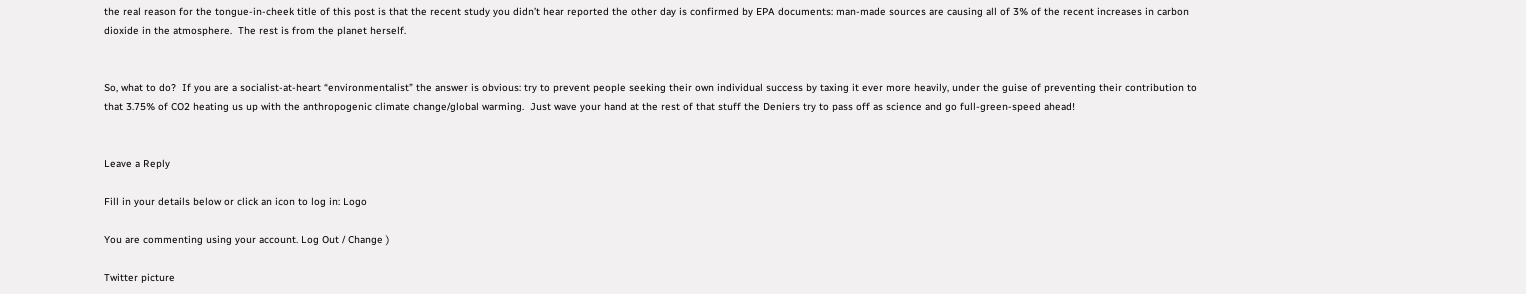the real reason for the tongue-in-cheek title of this post is that the recent study you didn’t hear reported the other day is confirmed by EPA documents: man-made sources are causing all of 3% of the recent increases in carbon dioxide in the atmosphere.  The rest is from the planet herself.


So, what to do?  If you are a socialist-at-heart “environmentalist” the answer is obvious: try to prevent people seeking their own individual success by taxing it ever more heavily, under the guise of preventing their contribution to that 3.75% of CO2 heating us up with the anthropogenic climate change/global warming.  Just wave your hand at the rest of that stuff the Deniers try to pass off as science and go full-green-speed ahead!


Leave a Reply

Fill in your details below or click an icon to log in: Logo

You are commenting using your account. Log Out / Change )

Twitter picture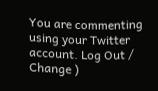You are commenting using your Twitter account. Log Out / Change )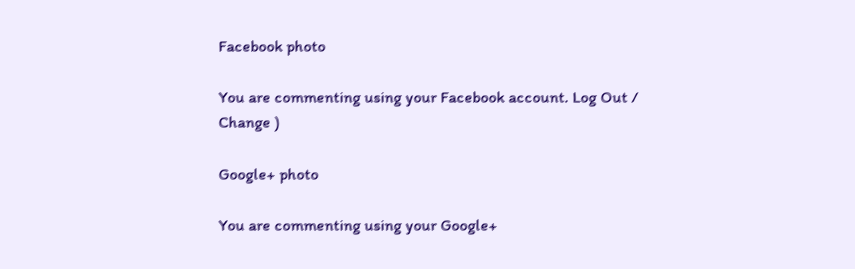Facebook photo

You are commenting using your Facebook account. Log Out / Change )

Google+ photo

You are commenting using your Google+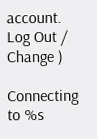account. Log Out / Change )

Connecting to %s